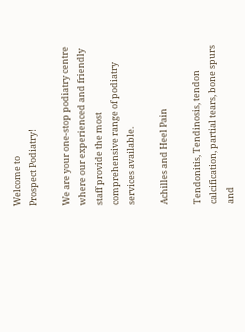Welcome to
Prospect Podiatry!

We are your one-stop podiatry centre where our experienced and friendly staff provide the most comprehensive range of podiatry services available.

Achilles and Heel Pain

Tendonitis, Tendinosis, tendon calcification, partial tears, bone spurs and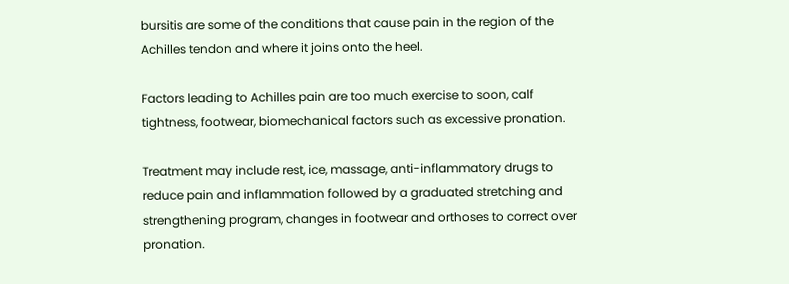bursitis are some of the conditions that cause pain in the region of the Achilles tendon and where it joins onto the heel.

Factors leading to Achilles pain are too much exercise to soon, calf tightness, footwear, biomechanical factors such as excessive pronation.

Treatment may include rest, ice, massage, anti-inflammatory drugs to reduce pain and inflammation followed by a graduated stretching and strengthening program, changes in footwear and orthoses to correct over pronation.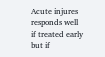Acute injures responds well if treated early but if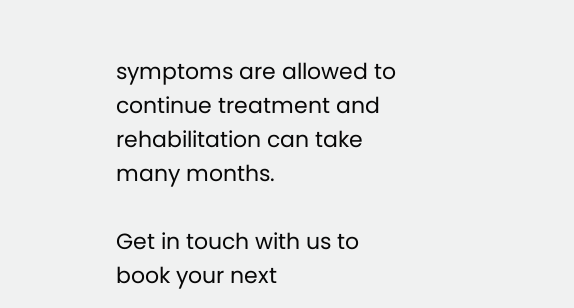symptoms are allowed to continue treatment and rehabilitation can take many months.

Get in touch with us to book your next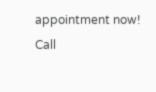appointment now!
Call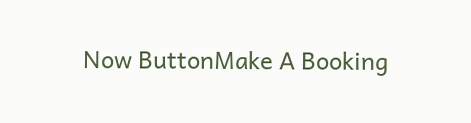Now ButtonMake A Booking